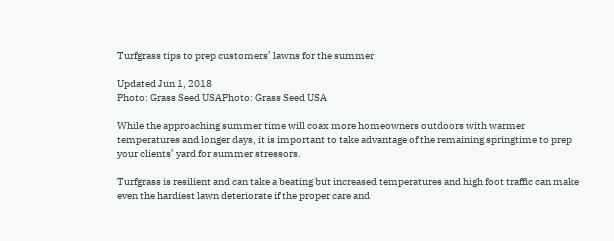Turfgrass tips to prep customers’ lawns for the summer

Updated Jun 1, 2018
Photo: Grass Seed USAPhoto: Grass Seed USA

While the approaching summer time will coax more homeowners outdoors with warmer temperatures and longer days, it is important to take advantage of the remaining springtime to prep your clients’ yard for summer stressors.

Turfgrass is resilient and can take a beating but increased temperatures and high foot traffic can make even the hardiest lawn deteriorate if the proper care and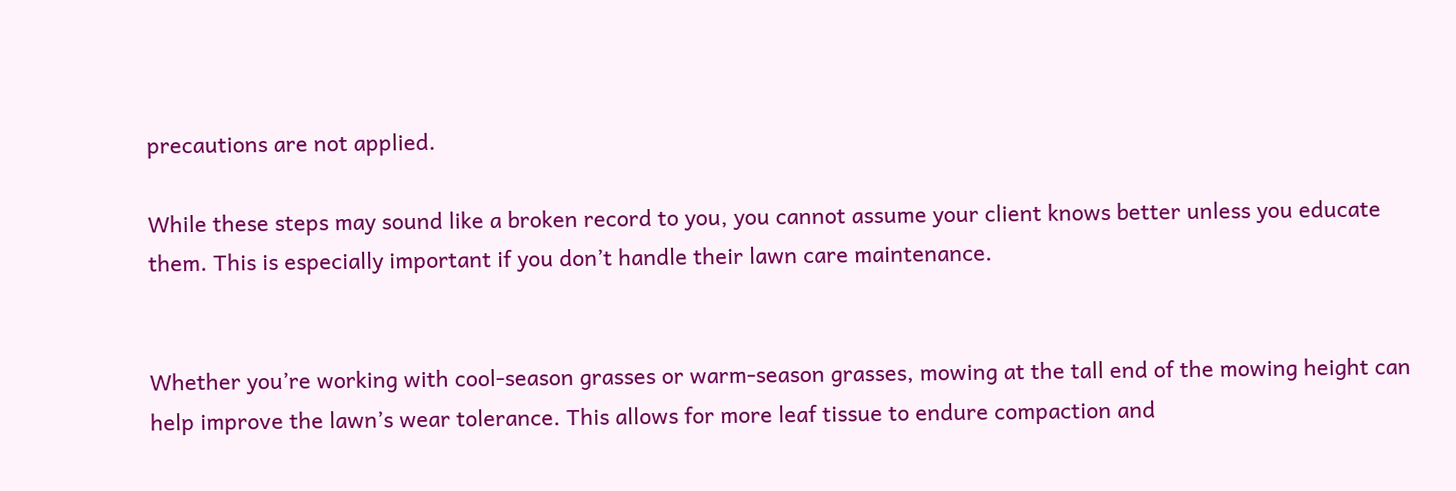precautions are not applied.

While these steps may sound like a broken record to you, you cannot assume your client knows better unless you educate them. This is especially important if you don’t handle their lawn care maintenance.


Whether you’re working with cool-season grasses or warm-season grasses, mowing at the tall end of the mowing height can help improve the lawn’s wear tolerance. This allows for more leaf tissue to endure compaction and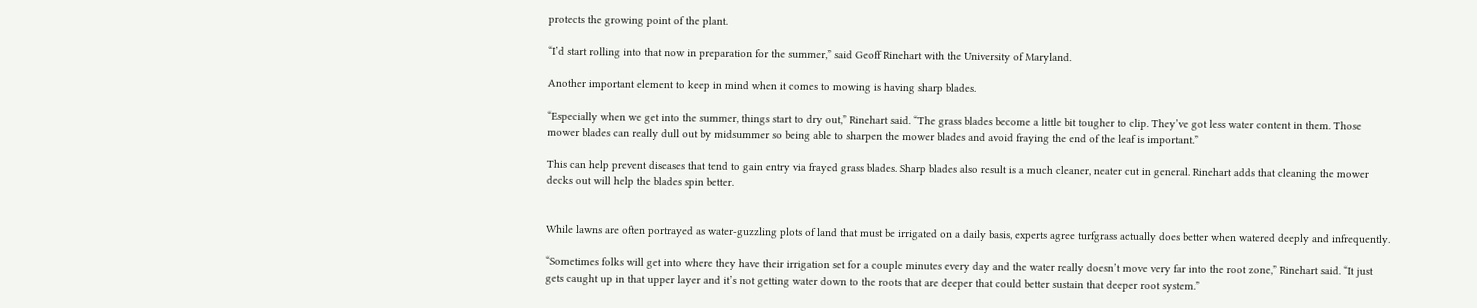protects the growing point of the plant.

“I’d start rolling into that now in preparation for the summer,” said Geoff Rinehart with the University of Maryland.

Another important element to keep in mind when it comes to mowing is having sharp blades.

“Especially when we get into the summer, things start to dry out,” Rinehart said. “The grass blades become a little bit tougher to clip. They’ve got less water content in them. Those mower blades can really dull out by midsummer so being able to sharpen the mower blades and avoid fraying the end of the leaf is important.”

This can help prevent diseases that tend to gain entry via frayed grass blades. Sharp blades also result is a much cleaner, neater cut in general. Rinehart adds that cleaning the mower decks out will help the blades spin better.


While lawns are often portrayed as water-guzzling plots of land that must be irrigated on a daily basis, experts agree turfgrass actually does better when watered deeply and infrequently.

“Sometimes folks will get into where they have their irrigation set for a couple minutes every day and the water really doesn’t move very far into the root zone,” Rinehart said. “It just gets caught up in that upper layer and it’s not getting water down to the roots that are deeper that could better sustain that deeper root system.”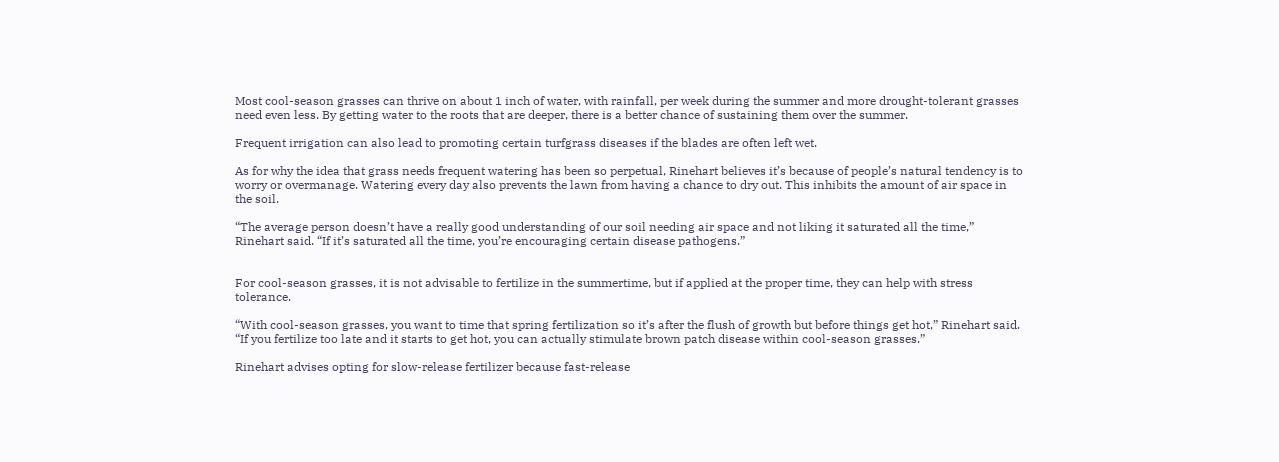Most cool-season grasses can thrive on about 1 inch of water, with rainfall, per week during the summer and more drought-tolerant grasses need even less. By getting water to the roots that are deeper, there is a better chance of sustaining them over the summer.

Frequent irrigation can also lead to promoting certain turfgrass diseases if the blades are often left wet.

As for why the idea that grass needs frequent watering has been so perpetual, Rinehart believes it’s because of people’s natural tendency is to worry or overmanage. Watering every day also prevents the lawn from having a chance to dry out. This inhibits the amount of air space in the soil.

“The average person doesn’t have a really good understanding of our soil needing air space and not liking it saturated all the time,” Rinehart said. “If it’s saturated all the time, you’re encouraging certain disease pathogens.”


For cool-season grasses, it is not advisable to fertilize in the summertime, but if applied at the proper time, they can help with stress tolerance.

“With cool-season grasses, you want to time that spring fertilization so it’s after the flush of growth but before things get hot,” Rinehart said. “If you fertilize too late and it starts to get hot, you can actually stimulate brown patch disease within cool-season grasses.”

Rinehart advises opting for slow-release fertilizer because fast-release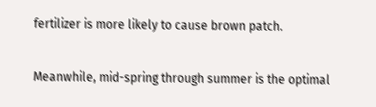fertilizer is more likely to cause brown patch.

Meanwhile, mid-spring through summer is the optimal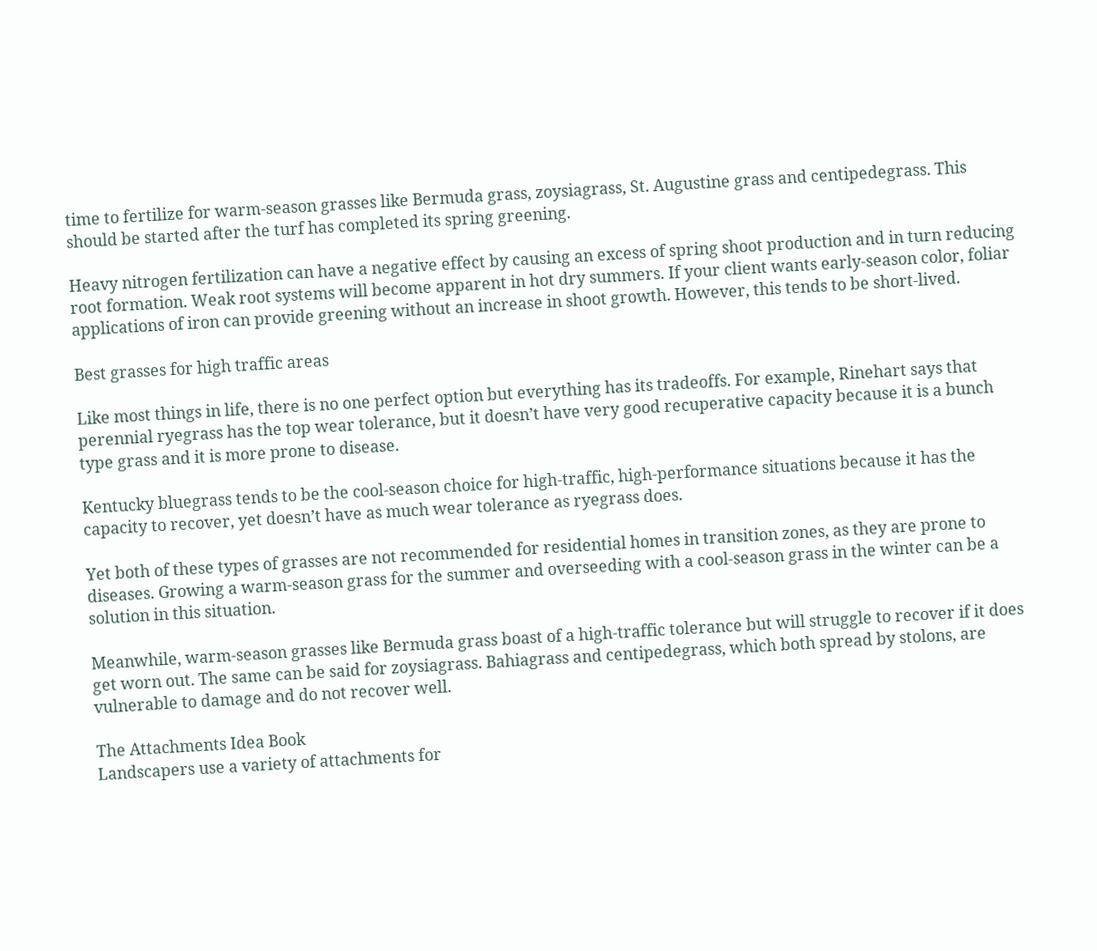time to fertilize for warm-season grasses like Bermuda grass, zoysiagrass, St. Augustine grass and centipedegrass. This should be started after the turf has completed its spring greening.

Heavy nitrogen fertilization can have a negative effect by causing an excess of spring shoot production and in turn reducing root formation. Weak root systems will become apparent in hot dry summers. If your client wants early-season color, foliar applications of iron can provide greening without an increase in shoot growth. However, this tends to be short-lived.

Best grasses for high traffic areas

Like most things in life, there is no one perfect option but everything has its tradeoffs. For example, Rinehart says that perennial ryegrass has the top wear tolerance, but it doesn’t have very good recuperative capacity because it is a bunch type grass and it is more prone to disease.

Kentucky bluegrass tends to be the cool-season choice for high-traffic, high-performance situations because it has the capacity to recover, yet doesn’t have as much wear tolerance as ryegrass does.

Yet both of these types of grasses are not recommended for residential homes in transition zones, as they are prone to diseases. Growing a warm-season grass for the summer and overseeding with a cool-season grass in the winter can be a solution in this situation.

Meanwhile, warm-season grasses like Bermuda grass boast of a high-traffic tolerance but will struggle to recover if it does get worn out. The same can be said for zoysiagrass. Bahiagrass and centipedegrass, which both spread by stolons, are vulnerable to damage and do not recover well.

The Attachments Idea Book
Landscapers use a variety of attachments for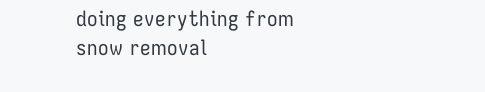doing everything from snow removal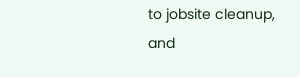to jobsite cleanup, and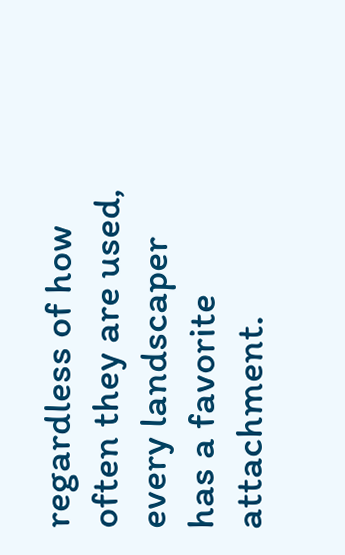regardless of how often they are used, every landscaper has a favorite attachment.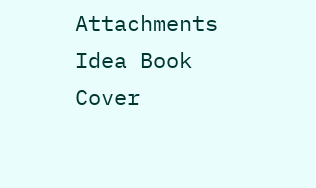Attachments Idea Book Cover